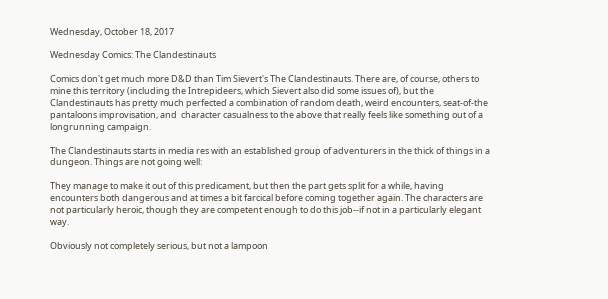Wednesday, October 18, 2017

Wednesday Comics: The Clandestinauts

Comics don't get much more D&D than Tim Sievert's The Clandestinauts. There are, of course, others to mine this territory (including the Intrepideers, which Sievert also did some issues of), but the Clandestinauts has pretty much perfected a combination of random death, weird encounters, seat-of-the pantaloons improvisation, and  character casualness to the above that really feels like something out of a longrunning campaign.

The Clandestinauts starts in media res with an established group of adventurers in the thick of things in a dungeon. Things are not going well:

They manage to make it out of this predicament, but then the part gets split for a while, having encounters both dangerous and at times a bit farcical before coming together again. The characters are not particularly heroic, though they are competent enough to do this job--if not in a particularly elegant way.

Obviously not completely serious, but not a lampoon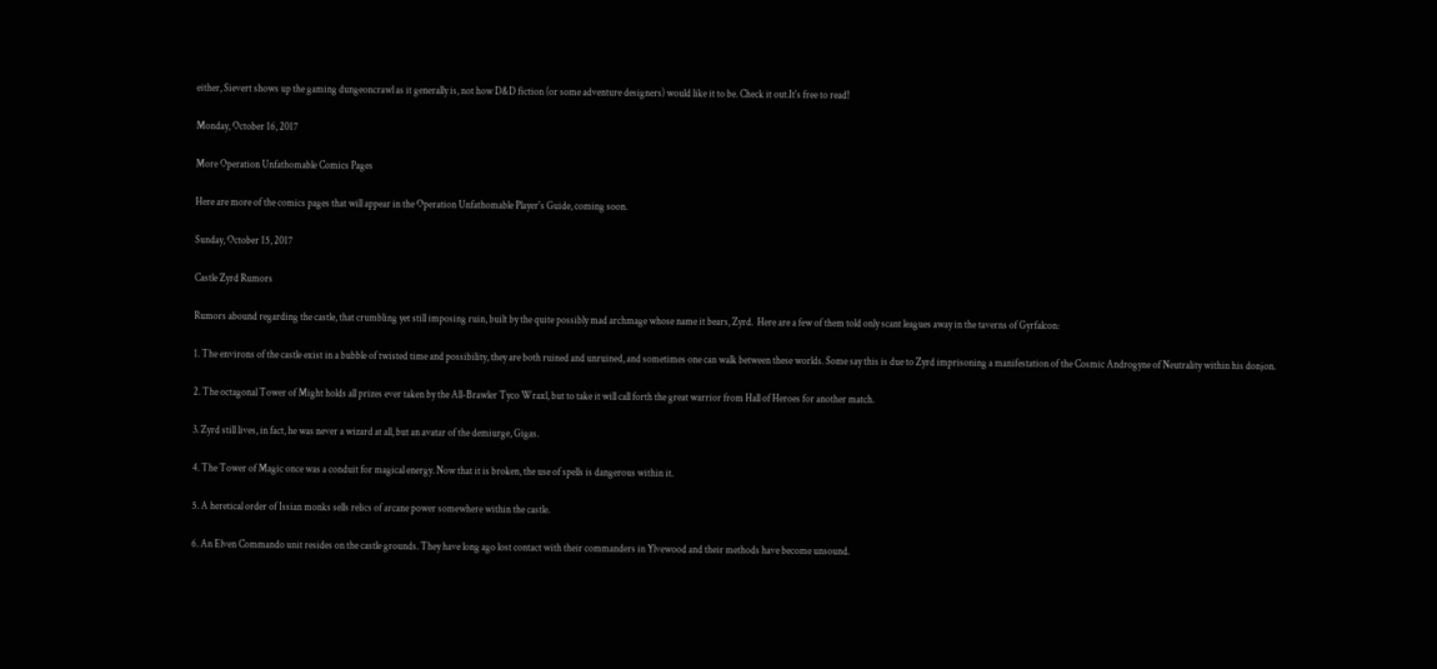either, Sievert shows up the gaming dungeoncrawl as it generally is, not how D&D fiction (or some adventure designers) would like it to be. Check it out.It's free to read!

Monday, October 16, 2017

More Operation Unfathomable Comics Pages

Here are more of the comics pages that will appear in the Operation Unfathomable Player's Guide, coming soon.

Sunday, October 15, 2017

Castle Zyrd Rumors

Rumors abound regarding the castle, that crumbling yet still imposing ruin, built by the quite possibly mad archmage whose name it bears, Zyrd.  Here are a few of them told only scant leagues away in the taverns of Gyrfalcon:

1. The environs of the castle exist in a bubble of twisted time and possibility, they are both ruined and unruined, and sometimes one can walk between these worlds. Some say this is due to Zyrd imprisoning a manifestation of the Cosmic Androgyne of Neutrality within his donjon.

2. The octagonal Tower of Might holds all prizes ever taken by the All-Brawler Tyco Wraxl, but to take it will call forth the great warrior from Hall of Heroes for another match.

3. Zyrd still lives, in fact, he was never a wizard at all, but an avatar of the demiurge, Gigas.

4. The Tower of Magic once was a conduit for magical energy. Now that it is broken, the use of spells is dangerous within it.

5. A heretical order of Issian monks sells relics of arcane power somewhere within the castle.

6. An Elven Commando unit resides on the castle grounds. They have long ago lost contact with their commanders in Ylvewood and their methods have become unsound.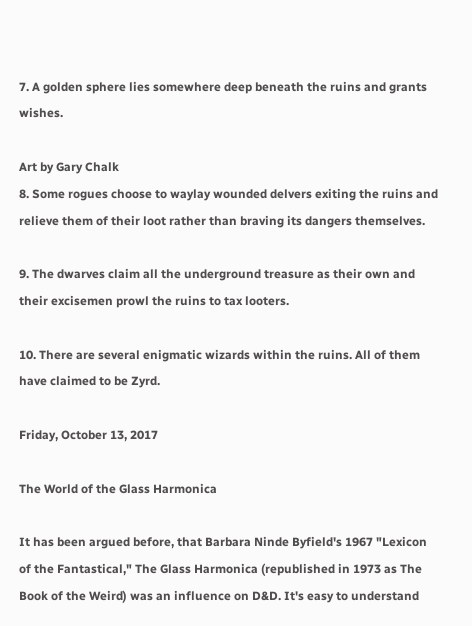7. A golden sphere lies somewhere deep beneath the ruins and grants wishes.

Art by Gary Chalk
8. Some rogues choose to waylay wounded delvers exiting the ruins and relieve them of their loot rather than braving its dangers themselves.

9. The dwarves claim all the underground treasure as their own and their excisemen prowl the ruins to tax looters.

10. There are several enigmatic wizards within the ruins. All of them have claimed to be Zyrd.

Friday, October 13, 2017

The World of the Glass Harmonica

It has been argued before, that Barbara Ninde Byfield's 1967 "Lexicon of the Fantastical," The Glass Harmonica (republished in 1973 as The Book of the Weird) was an influence on D&D. It's easy to understand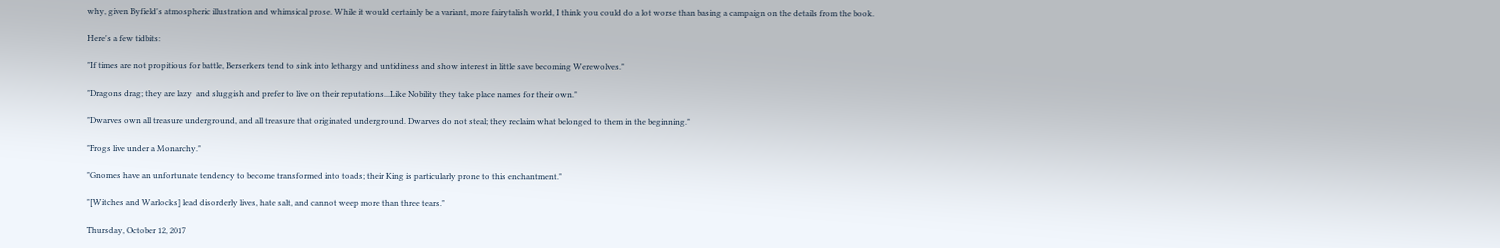why, given Byfield's atmospheric illustration and whimsical prose. While it would certainly be a variant, more fairytalish world, I think you could do a lot worse than basing a campaign on the details from the book.

Here's a few tidbits:

"If times are not propitious for battle, Berserkers tend to sink into lethargy and untidiness and show interest in little save becoming Werewolves."

"Dragons drag; they are lazy  and sluggish and prefer to live on their reputations...Like Nobility they take place names for their own."

"Dwarves own all treasure underground, and all treasure that originated underground. Dwarves do not steal; they reclaim what belonged to them in the beginning."

"Frogs live under a Monarchy."

"Gnomes have an unfortunate tendency to become transformed into toads; their King is particularly prone to this enchantment."

"[Witches and Warlocks] lead disorderly lives, hate salt, and cannot weep more than three tears."

Thursday, October 12, 2017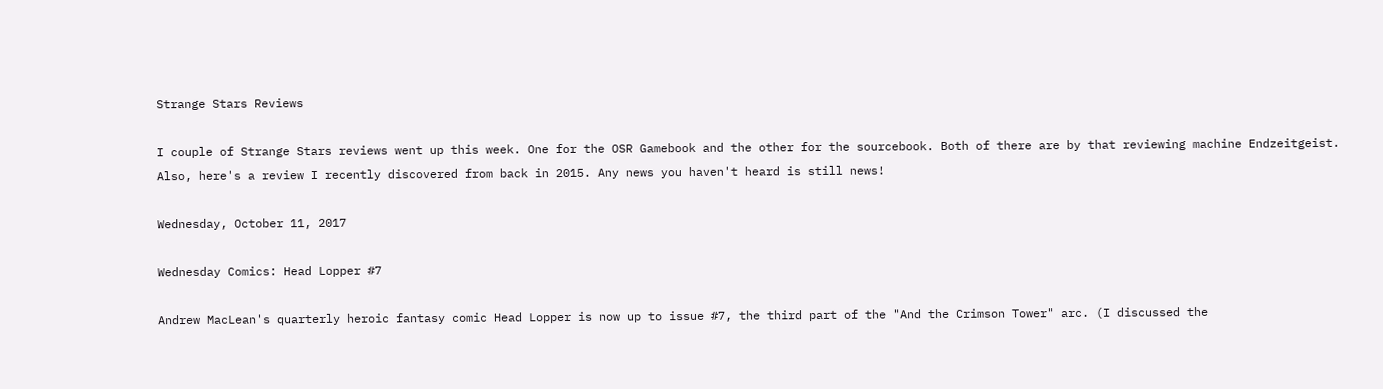Strange Stars Reviews

I couple of Strange Stars reviews went up this week. One for the OSR Gamebook and the other for the sourcebook. Both of there are by that reviewing machine Endzeitgeist. Also, here's a review I recently discovered from back in 2015. Any news you haven't heard is still news!

Wednesday, October 11, 2017

Wednesday Comics: Head Lopper #7

Andrew MacLean's quarterly heroic fantasy comic Head Lopper is now up to issue #7, the third part of the "And the Crimson Tower" arc. (I discussed the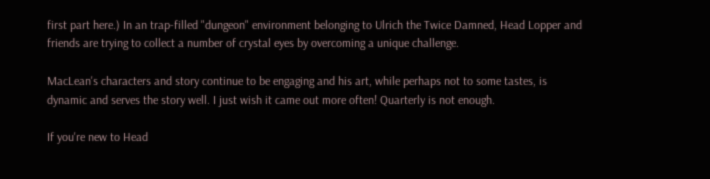first part here.) In an trap-filled "dungeon" environment belonging to Ulrich the Twice Damned, Head Lopper and friends are trying to collect a number of crystal eyes by overcoming a unique challenge.

MacLean's characters and story continue to be engaging and his art, while perhaps not to some tastes, is dynamic and serves the story well. I just wish it came out more often! Quarterly is not enough.

If you're new to Head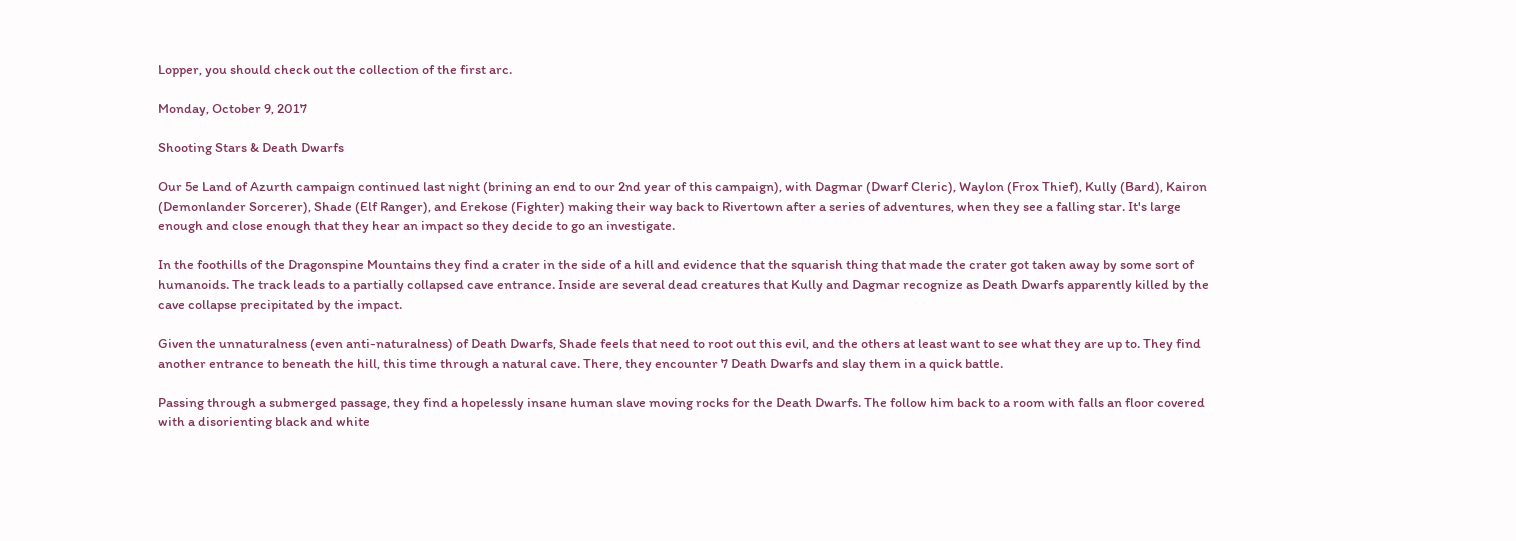Lopper, you should check out the collection of the first arc.

Monday, October 9, 2017

Shooting Stars & Death Dwarfs

Our 5e Land of Azurth campaign continued last night (brining an end to our 2nd year of this campaign), with Dagmar (Dwarf Cleric), Waylon (Frox Thief), Kully (Bard), Kairon (Demonlander Sorcerer), Shade (Elf Ranger), and Erekose (Fighter) making their way back to Rivertown after a series of adventures, when they see a falling star. It's large enough and close enough that they hear an impact so they decide to go an investigate.

In the foothills of the Dragonspine Mountains they find a crater in the side of a hill and evidence that the squarish thing that made the crater got taken away by some sort of humanoids. The track leads to a partially collapsed cave entrance. Inside are several dead creatures that Kully and Dagmar recognize as Death Dwarfs apparently killed by the cave collapse precipitated by the impact.

Given the unnaturalness (even anti-naturalness) of Death Dwarfs, Shade feels that need to root out this evil, and the others at least want to see what they are up to. They find another entrance to beneath the hill, this time through a natural cave. There, they encounter 7 Death Dwarfs and slay them in a quick battle.

Passing through a submerged passage, they find a hopelessly insane human slave moving rocks for the Death Dwarfs. The follow him back to a room with falls an floor covered with a disorienting black and white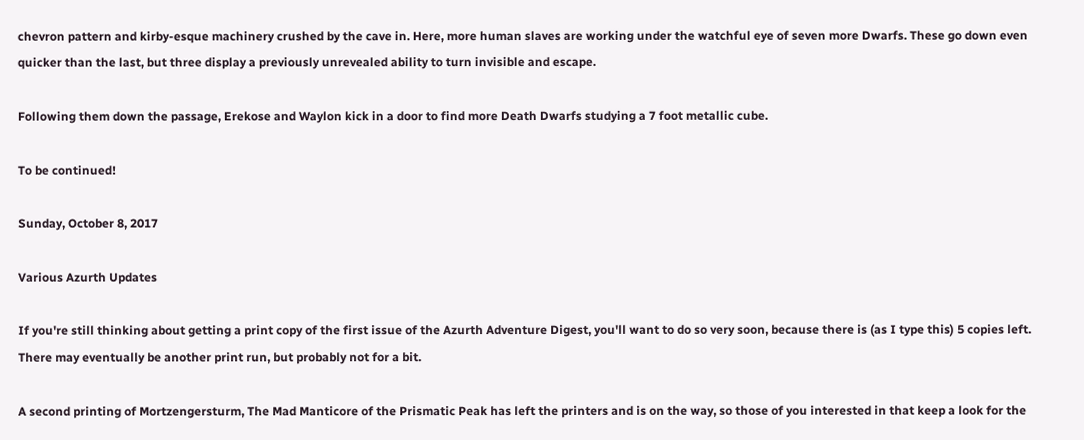chevron pattern and kirby-esque machinery crushed by the cave in. Here, more human slaves are working under the watchful eye of seven more Dwarfs. These go down even quicker than the last, but three display a previously unrevealed ability to turn invisible and escape.

Following them down the passage, Erekose and Waylon kick in a door to find more Death Dwarfs studying a 7 foot metallic cube.

To be continued!

Sunday, October 8, 2017

Various Azurth Updates

If you're still thinking about getting a print copy of the first issue of the Azurth Adventure Digest, you'll want to do so very soon, because there is (as I type this) 5 copies left. There may eventually be another print run, but probably not for a bit.

A second printing of Mortzengersturm, The Mad Manticore of the Prismatic Peak has left the printers and is on the way, so those of you interested in that keep a look for the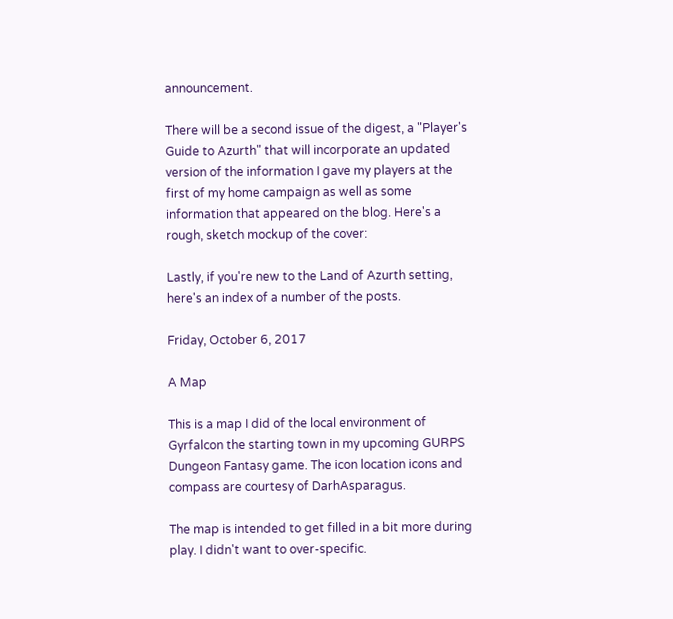announcement.

There will be a second issue of the digest, a "Player's Guide to Azurth" that will incorporate an updated version of the information I gave my players at the first of my home campaign as well as some information that appeared on the blog. Here's a rough, sketch mockup of the cover:

Lastly, if you're new to the Land of Azurth setting, here's an index of a number of the posts.

Friday, October 6, 2017

A Map

This is a map I did of the local environment of Gyrfalcon the starting town in my upcoming GURPS Dungeon Fantasy game. The icon location icons and compass are courtesy of DarhAsparagus.

The map is intended to get filled in a bit more during play. I didn't want to over-specific.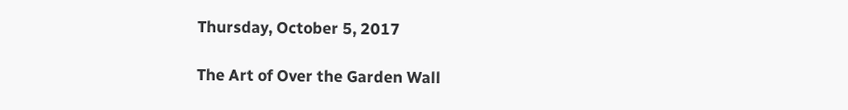Thursday, October 5, 2017

The Art of Over the Garden Wall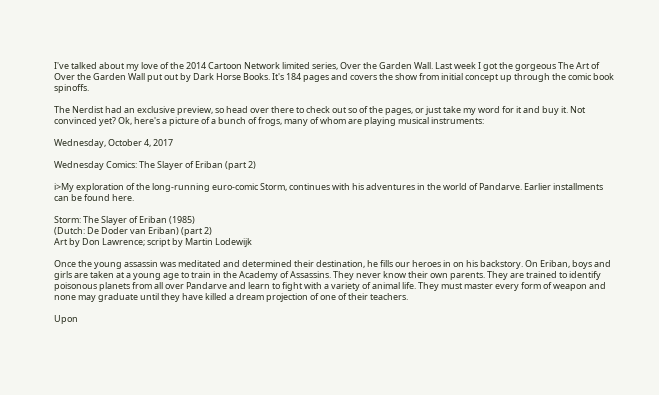I've talked about my love of the 2014 Cartoon Network limited series, Over the Garden Wall. Last week I got the gorgeous The Art of Over the Garden Wall put out by Dark Horse Books. It's 184 pages and covers the show from initial concept up through the comic book spinoffs.

The Nerdist had an exclusive preview, so head over there to check out so of the pages, or just take my word for it and buy it. Not convinced yet? Ok, here's a picture of a bunch of frogs, many of whom are playing musical instruments:

Wednesday, October 4, 2017

Wednesday Comics: The Slayer of Eriban (part 2)

i>My exploration of the long-running euro-comic Storm, continues with his adventures in the world of Pandarve. Earlier installments can be found here.

Storm: The Slayer of Eriban (1985)
(Dutch: De Doder van Eriban) (part 2)
Art by Don Lawrence; script by Martin Lodewijk

Once the young assassin was meditated and determined their destination, he fills our heroes in on his backstory. On Eriban, boys and girls are taken at a young age to train in the Academy of Assassins. They never know their own parents. They are trained to identify poisonous planets from all over Pandarve and learn to fight with a variety of animal life. They must master every form of weapon and none may graduate until they have killed a dream projection of one of their teachers.

Upon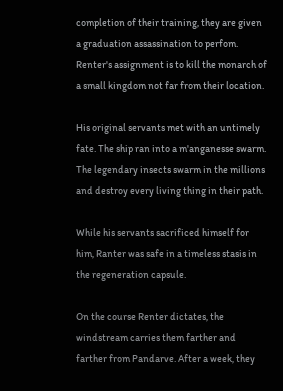completion of their training, they are given a graduation assassination to perfom. Renter's assignment is to kill the monarch of a small kingdom not far from their location.

His original servants met with an untimely fate. The ship ran into a m'anganesse swarm. The legendary insects swarm in the millions and destroy every living thing in their path.

While his servants sacrificed himself for him, Ranter was safe in a timeless stasis in the regeneration capsule.

On the course Renter dictates, the windstream carries them farther and farther from Pandarve. After a week, they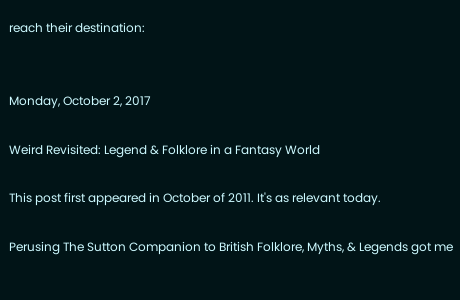reach their destination:


Monday, October 2, 2017

Weird Revisited: Legend & Folklore in a Fantasy World

This post first appeared in October of 2011. It's as relevant today.

Perusing The Sutton Companion to British Folklore, Myths, & Legends got me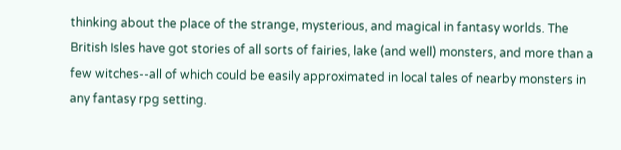thinking about the place of the strange, mysterious, and magical in fantasy worlds. The British Isles have got stories of all sorts of fairies, lake (and well) monsters, and more than a few witches--all of which could be easily approximated in local tales of nearby monsters in any fantasy rpg setting.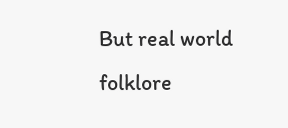But real world folklore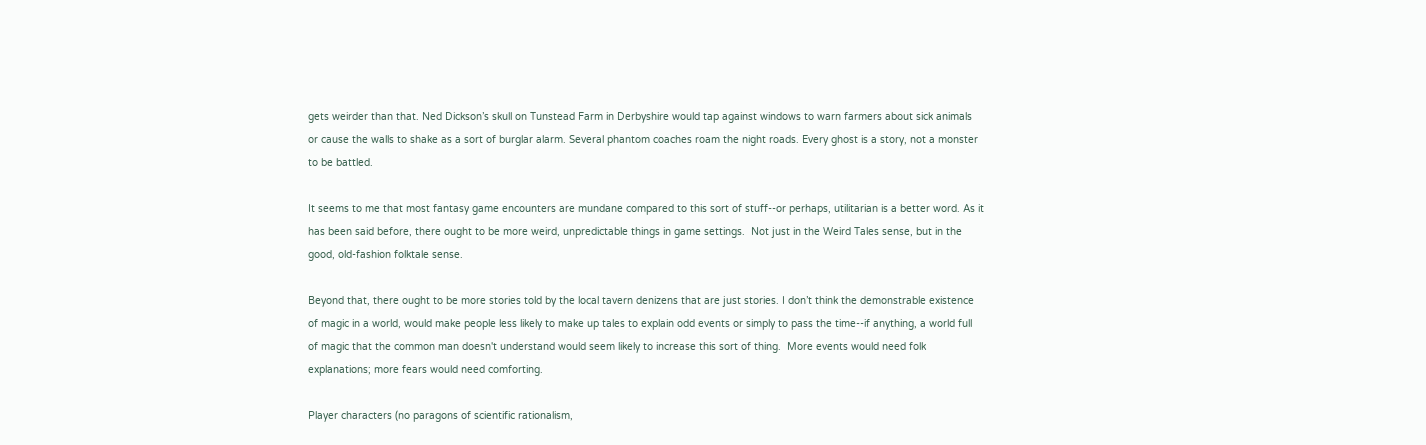gets weirder than that. Ned Dickson’s skull on Tunstead Farm in Derbyshire would tap against windows to warn farmers about sick animals or cause the walls to shake as a sort of burglar alarm. Several phantom coaches roam the night roads. Every ghost is a story, not a monster to be battled.

It seems to me that most fantasy game encounters are mundane compared to this sort of stuff--or perhaps, utilitarian is a better word. As it has been said before, there ought to be more weird, unpredictable things in game settings.  Not just in the Weird Tales sense, but in the good, old-fashion folktale sense.

Beyond that, there ought to be more stories told by the local tavern denizens that are just stories. I don’t think the demonstrable existence of magic in a world, would make people less likely to make up tales to explain odd events or simply to pass the time--if anything, a world full of magic that the common man doesn't understand would seem likely to increase this sort of thing.  More events would need folk explanations; more fears would need comforting.

Player characters (no paragons of scientific rationalism,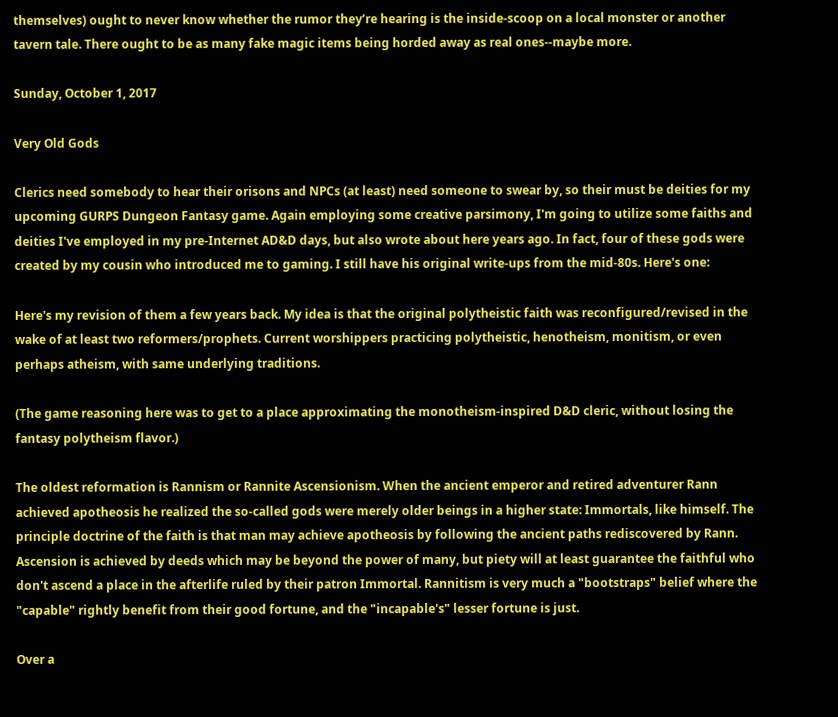themselves) ought to never know whether the rumor they’re hearing is the inside-scoop on a local monster or another tavern tale. There ought to be as many fake magic items being horded away as real ones--maybe more.

Sunday, October 1, 2017

Very Old Gods

Clerics need somebody to hear their orisons and NPCs (at least) need someone to swear by, so their must be deities for my upcoming GURPS Dungeon Fantasy game. Again employing some creative parsimony, I'm going to utilize some faiths and deities I've employed in my pre-Internet AD&D days, but also wrote about here years ago. In fact, four of these gods were created by my cousin who introduced me to gaming. I still have his original write-ups from the mid-80s. Here's one:

Here's my revision of them a few years back. My idea is that the original polytheistic faith was reconfigured/revised in the wake of at least two reformers/prophets. Current worshippers practicing polytheistic, henotheism, monitism, or even perhaps atheism, with same underlying traditions.

(The game reasoning here was to get to a place approximating the monotheism-inspired D&D cleric, without losing the fantasy polytheism flavor.)

The oldest reformation is Rannism or Rannite Ascensionism. When the ancient emperor and retired adventurer Rann achieved apotheosis he realized the so-called gods were merely older beings in a higher state: Immortals, like himself. The principle doctrine of the faith is that man may achieve apotheosis by following the ancient paths rediscovered by Rann. Ascension is achieved by deeds which may be beyond the power of many, but piety will at least guarantee the faithful who don't ascend a place in the afterlife ruled by their patron Immortal. Rannitism is very much a "bootstraps" belief where the "capable" rightly benefit from their good fortune, and the "incapable's" lesser fortune is just.

Over a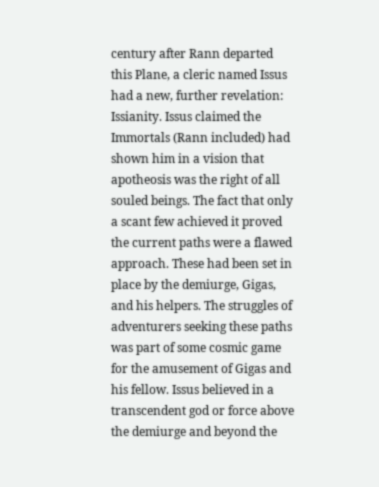century after Rann departed this Plane, a cleric named Issus had a new, further revelation: Issianity. Issus claimed the Immortals (Rann included) had shown him in a vision that apotheosis was the right of all souled beings. The fact that only a scant few achieved it proved the current paths were a flawed approach. These had been set in place by the demiurge, Gigas, and his helpers. The struggles of adventurers seeking these paths was part of some cosmic game for the amusement of Gigas and his fellow. Issus believed in a transcendent god or force above the demiurge and beyond the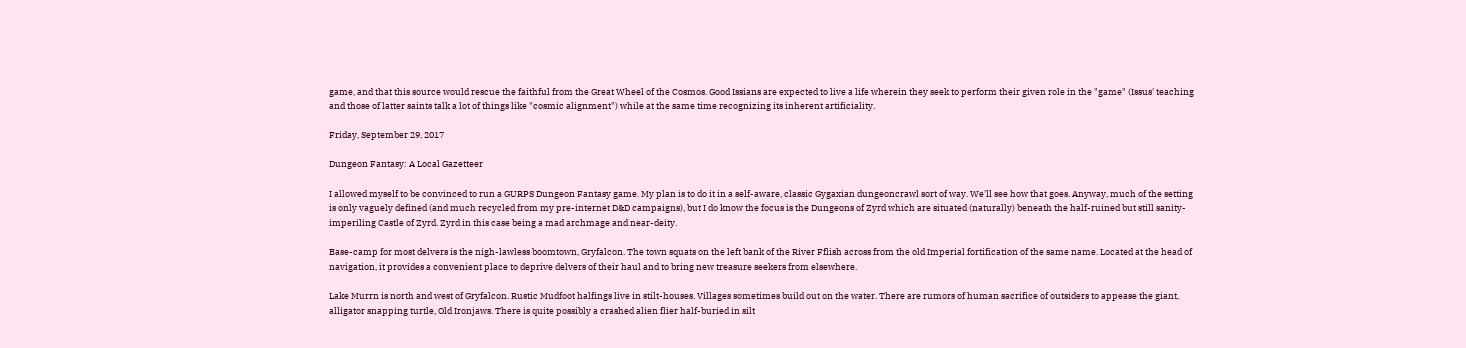game, and that this source would rescue the faithful from the Great Wheel of the Cosmos. Good Issians are expected to live a life wherein they seek to perform their given role in the "game" (Issus' teaching and those of latter saints talk a lot of things like "cosmic alignment") while at the same time recognizing its inherent artificiality.

Friday, September 29, 2017

Dungeon Fantasy: A Local Gazetteer

I allowed myself to be convinced to run a GURPS Dungeon Fantasy game. My plan is to do it in a self-aware, classic Gygaxian dungeoncrawl sort of way. We'll see how that goes. Anyway, much of the setting is only vaguely defined (and much recycled from my pre-internet D&D campaigns), but I do know the focus is the Dungeons of Zyrd which are situated (naturally) beneath the half-ruined but still sanity-imperiling Castle of Zyrd. Zyrd in this case being a mad archmage and near-deity.

Base-camp for most delvers is the nigh-lawless boomtown, Gryfalcon. The town squats on the left bank of the River Fflish across from the old Imperial fortification of the same name. Located at the head of navigation, it provides a convenient place to deprive delvers of their haul and to bring new treasure seekers from elsewhere.

Lake Murrn is north and west of Gryfalcon. Rustic Mudfoot halfings live in stilt-houses. Villages sometimes build out on the water. There are rumors of human sacrifice of outsiders to appease the giant, alligator snapping turtle, Old Ironjaws. There is quite possibly a crashed alien flier half-buried in silt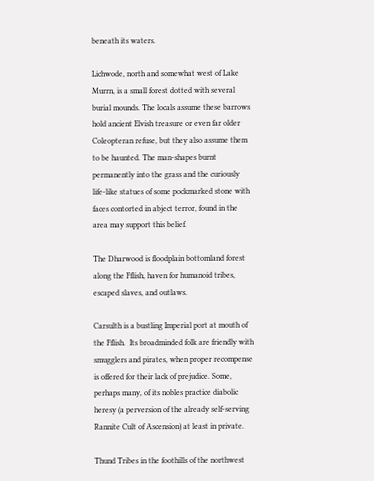beneath its waters.

Lichwode, north and somewhat west of Lake Murrn, is a small forest dotted with several burial mounds. The locals assume these barrows hold ancient Elvish treasure or even far older Coleopteran refuse, but they also assume them to be haunted. The man-shapes burnt permanently into the grass and the curiously life-like statues of some pockmarked stone with faces contorted in abject terror, found in the area may support this belief.

The Dharwood is floodplain bottomland forest along the Fflish, haven for humanoid tribes, escaped slaves, and outlaws.

Carsulth is a bustling Imperial port at mouth of the Fflish.  Its broadminded folk are friendly with smugglers and pirates, when proper recompense is offered for their lack of prejudice. Some, perhaps many, of its nobles practice diabolic heresy (a perversion of the already self-serving Rannite Cult of Ascension) at least in private.

Thund Tribes in the foothills of the northwest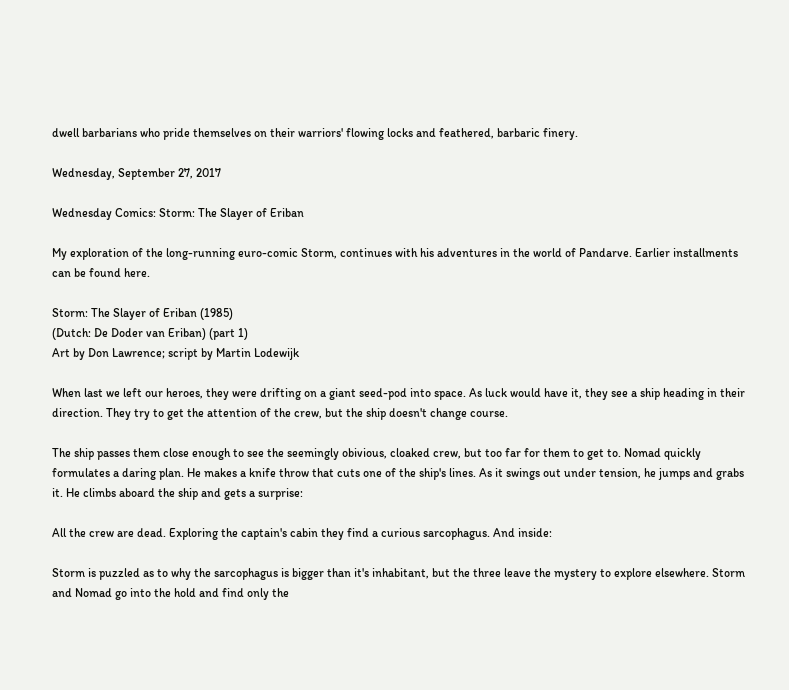dwell barbarians who pride themselves on their warriors' flowing locks and feathered, barbaric finery.

Wednesday, September 27, 2017

Wednesday Comics: Storm: The Slayer of Eriban

My exploration of the long-running euro-comic Storm, continues with his adventures in the world of Pandarve. Earlier installments can be found here.

Storm: The Slayer of Eriban (1985)
(Dutch: De Doder van Eriban) (part 1)
Art by Don Lawrence; script by Martin Lodewijk

When last we left our heroes, they were drifting on a giant seed-pod into space. As luck would have it, they see a ship heading in their direction. They try to get the attention of the crew, but the ship doesn't change course.

The ship passes them close enough to see the seemingly obivious, cloaked crew, but too far for them to get to. Nomad quickly formulates a daring plan. He makes a knife throw that cuts one of the ship's lines. As it swings out under tension, he jumps and grabs it. He climbs aboard the ship and gets a surprise:

All the crew are dead. Exploring the captain's cabin they find a curious sarcophagus. And inside:

Storm is puzzled as to why the sarcophagus is bigger than it's inhabitant, but the three leave the mystery to explore elsewhere. Storm and Nomad go into the hold and find only the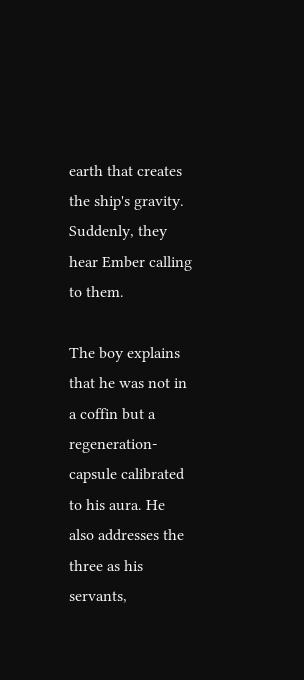earth that creates the ship's gravity.  Suddenly, they hear Ember calling to them.

The boy explains that he was not in a coffin but a regeneration-capsule calibrated to his aura. He also addresses the three as his servants,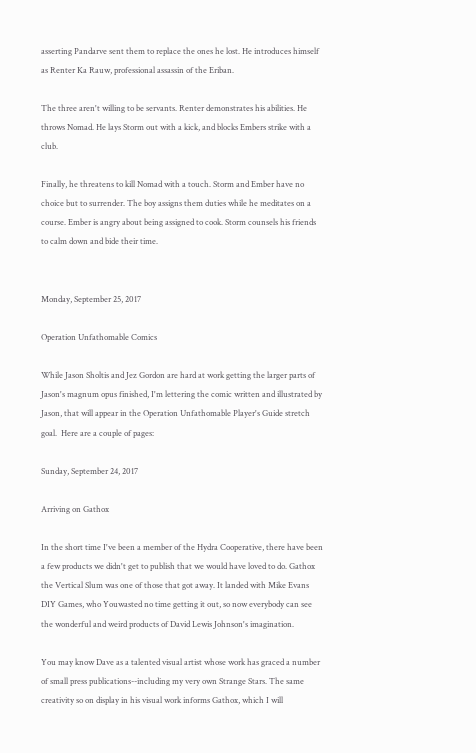asserting Pandarve sent them to replace the ones he lost. He introduces himself as Renter Ka Rauw, professional assassin of the Eriban.

The three aren't willing to be servants. Renter demonstrates his abilities. He throws Nomad. He lays Storm out with a kick, and blocks Embers strike with a club.

Finally, he threatens to kill Nomad with a touch. Storm and Ember have no choice but to surrender. The boy assigns them duties while he meditates on a course. Ember is angry about being assigned to cook. Storm counsels his friends to calm down and bide their time.


Monday, September 25, 2017

Operation Unfathomable Comics

While Jason Sholtis and Jez Gordon are hard at work getting the larger parts of Jason's magnum opus finished, I'm lettering the comic written and illustrated by Jason, that will appear in the Operation Unfathomable Player's Guide stretch goal.  Here are a couple of pages:

Sunday, September 24, 2017

Arriving on Gathox

In the short time I've been a member of the Hydra Cooperative, there have been a few products we didn't get to publish that we would have loved to do. Gathox the Vertical Slum was one of those that got away. It landed with Mike Evans DIY Games, who Youwasted no time getting it out, so now everybody can see the wonderful and weird products of David Lewis Johnson's imagination.

You may know Dave as a talented visual artist whose work has graced a number of small press publications--including my very own Strange Stars. The same creativity so on display in his visual work informs Gathox, which I will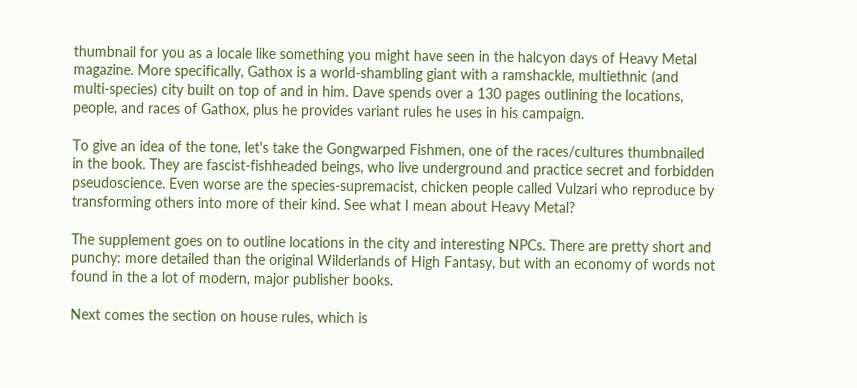thumbnail for you as a locale like something you might have seen in the halcyon days of Heavy Metal magazine. More specifically, Gathox is a world-shambling giant with a ramshackle, multiethnic (and multi-species) city built on top of and in him. Dave spends over a 130 pages outlining the locations, people, and races of Gathox, plus he provides variant rules he uses in his campaign.

To give an idea of the tone, let's take the Gongwarped Fishmen, one of the races/cultures thumbnailed in the book. They are fascist-fishheaded beings, who live underground and practice secret and forbidden pseudoscience. Even worse are the species-supremacist, chicken people called Vulzari who reproduce by transforming others into more of their kind. See what I mean about Heavy Metal?

The supplement goes on to outline locations in the city and interesting NPCs. There are pretty short and punchy: more detailed than the original Wilderlands of High Fantasy, but with an economy of words not found in the a lot of modern, major publisher books.

Next comes the section on house rules, which is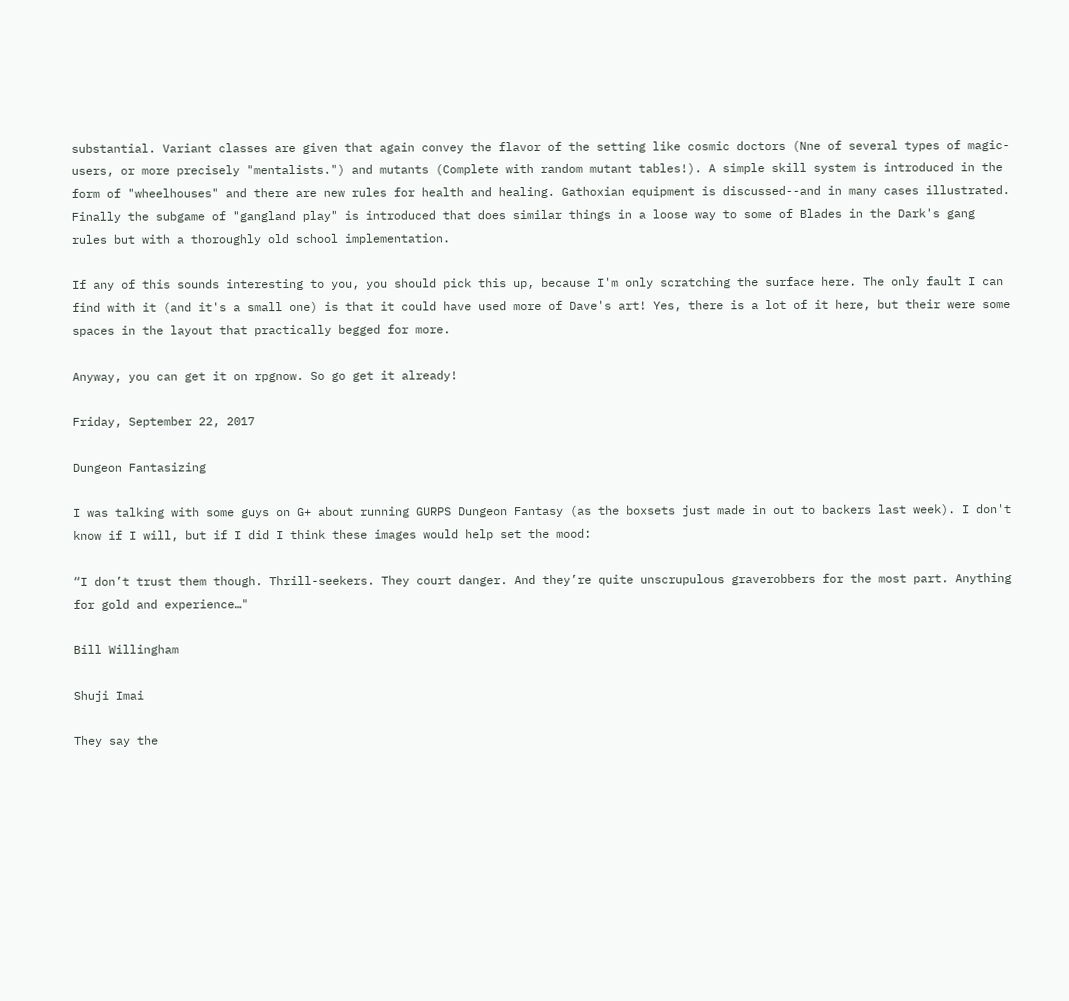substantial. Variant classes are given that again convey the flavor of the setting like cosmic doctors (Nne of several types of magic-users, or more precisely "mentalists.") and mutants (Complete with random mutant tables!). A simple skill system is introduced in the form of "wheelhouses" and there are new rules for health and healing. Gathoxian equipment is discussed--and in many cases illustrated. Finally the subgame of "gangland play" is introduced that does similar things in a loose way to some of Blades in the Dark's gang rules but with a thoroughly old school implementation.

If any of this sounds interesting to you, you should pick this up, because I'm only scratching the surface here. The only fault I can find with it (and it's a small one) is that it could have used more of Dave's art! Yes, there is a lot of it here, but their were some spaces in the layout that practically begged for more.

Anyway, you can get it on rpgnow. So go get it already!

Friday, September 22, 2017

Dungeon Fantasizing

I was talking with some guys on G+ about running GURPS Dungeon Fantasy (as the boxsets just made in out to backers last week). I don't know if I will, but if I did I think these images would help set the mood:

“I don’t trust them though. Thrill-seekers. They court danger. And they’re quite unscrupulous graverobbers for the most part. Anything for gold and experience…"

Bill Willingham

Shuji Imai

They say the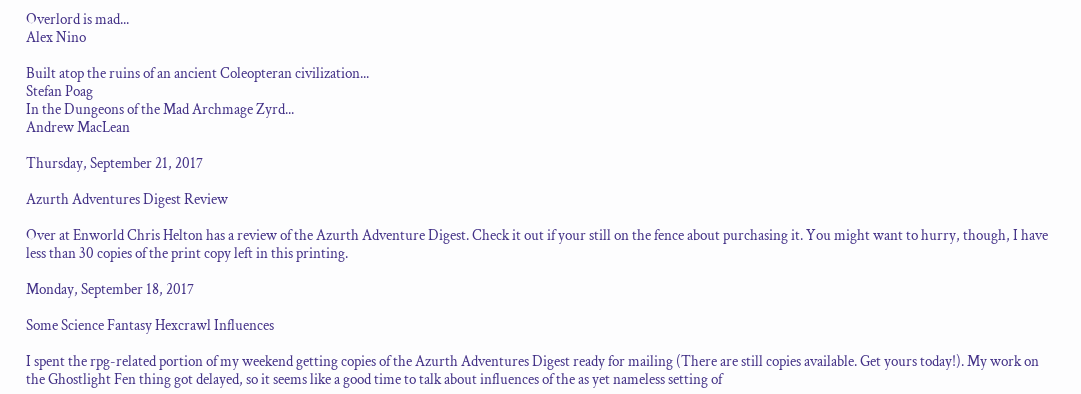Overlord is mad...
Alex Nino

Built atop the ruins of an ancient Coleopteran civilization...
Stefan Poag
In the Dungeons of the Mad Archmage Zyrd...
Andrew MacLean

Thursday, September 21, 2017

Azurth Adventures Digest Review

Over at Enworld Chris Helton has a review of the Azurth Adventure Digest. Check it out if your still on the fence about purchasing it. You might want to hurry, though, I have less than 30 copies of the print copy left in this printing.

Monday, September 18, 2017

Some Science Fantasy Hexcrawl Influences

I spent the rpg-related portion of my weekend getting copies of the Azurth Adventures Digest ready for mailing (There are still copies available. Get yours today!). My work on the Ghostlight Fen thing got delayed, so it seems like a good time to talk about influences of the as yet nameless setting of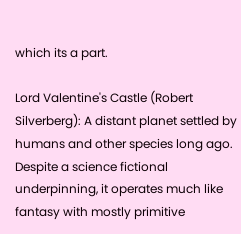which its a part.

Lord Valentine's Castle (Robert Silverberg): A distant planet settled by humans and other species long ago. Despite a science fictional underpinning, it operates much like fantasy with mostly primitive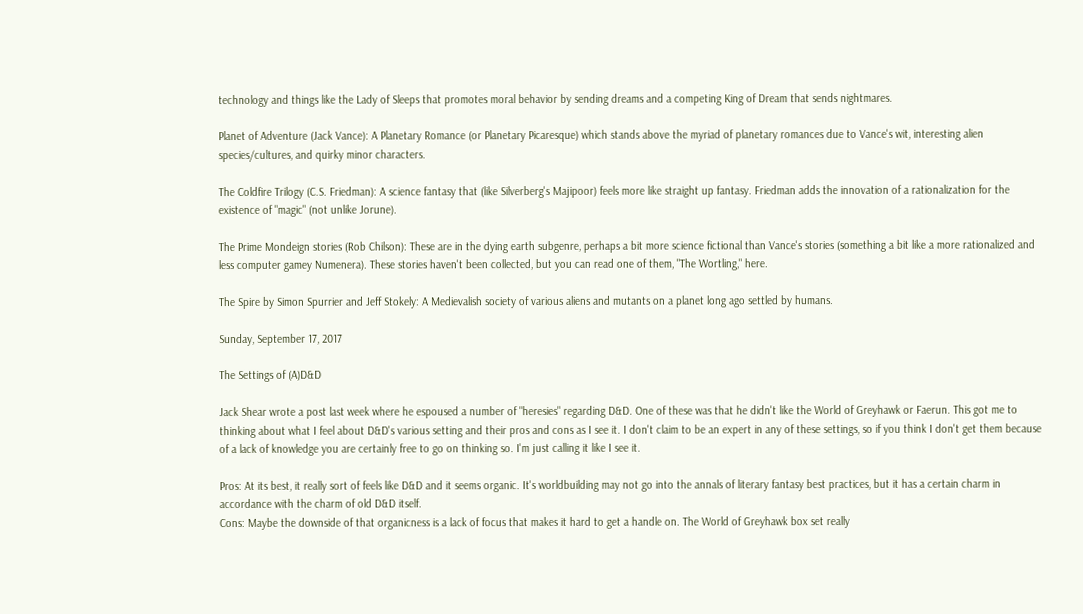technology and things like the Lady of Sleeps that promotes moral behavior by sending dreams and a competing King of Dream that sends nightmares.

Planet of Adventure (Jack Vance): A Planetary Romance (or Planetary Picaresque) which stands above the myriad of planetary romances due to Vance's wit, interesting alien species/cultures, and quirky minor characters.

The Coldfire Trilogy (C.S. Friedman): A science fantasy that (like Silverberg's Majipoor) feels more like straight up fantasy. Friedman adds the innovation of a rationalization for the existence of "magic" (not unlike Jorune).

The Prime Mondeign stories (Rob Chilson): These are in the dying earth subgenre, perhaps a bit more science fictional than Vance's stories (something a bit like a more rationalized and less computer gamey Numenera). These stories haven't been collected, but you can read one of them, "The Wortling," here.

The Spire by Simon Spurrier and Jeff Stokely: A Medievalish society of various aliens and mutants on a planet long ago settled by humans.

Sunday, September 17, 2017

The Settings of (A)D&D

Jack Shear wrote a post last week where he espoused a number of "heresies" regarding D&D. One of these was that he didn't like the World of Greyhawk or Faerun. This got me to thinking about what I feel about D&D's various setting and their pros and cons as I see it. I don't claim to be an expert in any of these settings, so if you think I don't get them because of a lack of knowledge you are certainly free to go on thinking so. I'm just calling it like I see it.

Pros: At its best, it really sort of feels like D&D and it seems organic. It's worldbuilding may not go into the annals of literary fantasy best practices, but it has a certain charm in accordance with the charm of old D&D itself.
Cons: Maybe the downside of that organicness is a lack of focus that makes it hard to get a handle on. The World of Greyhawk box set really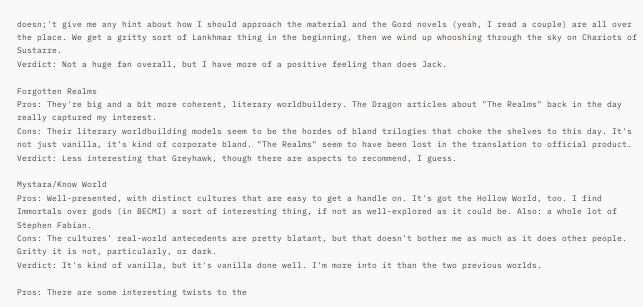doesn;'t give me any hint about how I should approach the material and the Gord novels (yeah, I read a couple) are all over the place. We get a gritty sort of Lankhmar thing in the beginning, then we wind up whooshing through the sky on Chariots of Sustarre.
Verdict: Not a huge fan overall, but I have more of a positive feeling than does Jack.

Forgotten Realms
Pros: They're big and a bit more coherent, literary worldbuildery. The Dragon articles about "The Realms" back in the day really captured my interest.
Cons: Their literary worldbuilding models seem to be the hordes of bland trilogies that choke the shelves to this day. It's not just vanilla, it's kind of corporate bland. "The Realms" seem to have been lost in the translation to official product.
Verdict: Less interesting that Greyhawk, though there are aspects to recommend, I guess.

Mystara/Know World
Pros: Well-presented, with distinct cultures that are easy to get a handle on. It's got the Hollow World, too. I find Immortals over gods (in BECMI) a sort of interesting thing, if not as well-explored as it could be. Also: a whole lot of Stephen Fabian.
Cons: The cultures' real-world antecedents are pretty blatant, but that doesn't bother me as much as it does other people. Gritty it is not, particularly, or dark.
Verdict: It's kind of vanilla, but it's vanilla done well. I'm more into it than the two previous worlds.

Pros: There are some interesting twists to the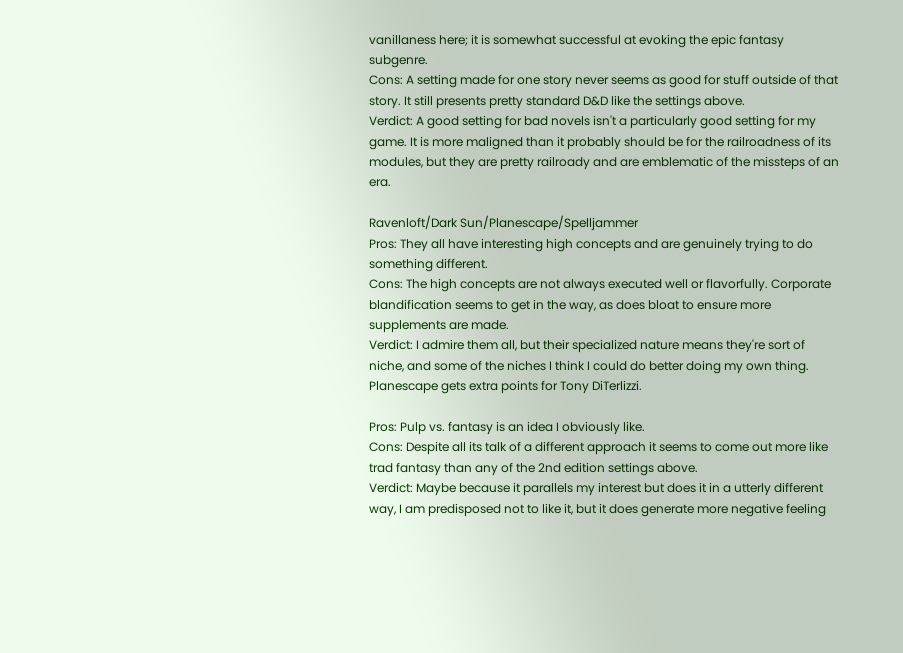vanillaness here; it is somewhat successful at evoking the epic fantasy subgenre.
Cons: A setting made for one story never seems as good for stuff outside of that story. It still presents pretty standard D&D like the settings above.
Verdict: A good setting for bad novels isn't a particularly good setting for my game. It is more maligned than it probably should be for the railroadness of its modules, but they are pretty railroady and are emblematic of the missteps of an era.

Ravenloft/Dark Sun/Planescape/Spelljammer
Pros: They all have interesting high concepts and are genuinely trying to do something different.
Cons: The high concepts are not always executed well or flavorfully. Corporate blandification seems to get in the way, as does bloat to ensure more supplements are made.
Verdict: I admire them all, but their specialized nature means they're sort of niche, and some of the niches I think I could do better doing my own thing. Planescape gets extra points for Tony DiTerlizzi.

Pros: Pulp vs. fantasy is an idea I obviously like.
Cons: Despite all its talk of a different approach it seems to come out more like trad fantasy than any of the 2nd edition settings above.
Verdict: Maybe because it parallels my interest but does it in a utterly different way, I am predisposed not to like it, but it does generate more negative feeling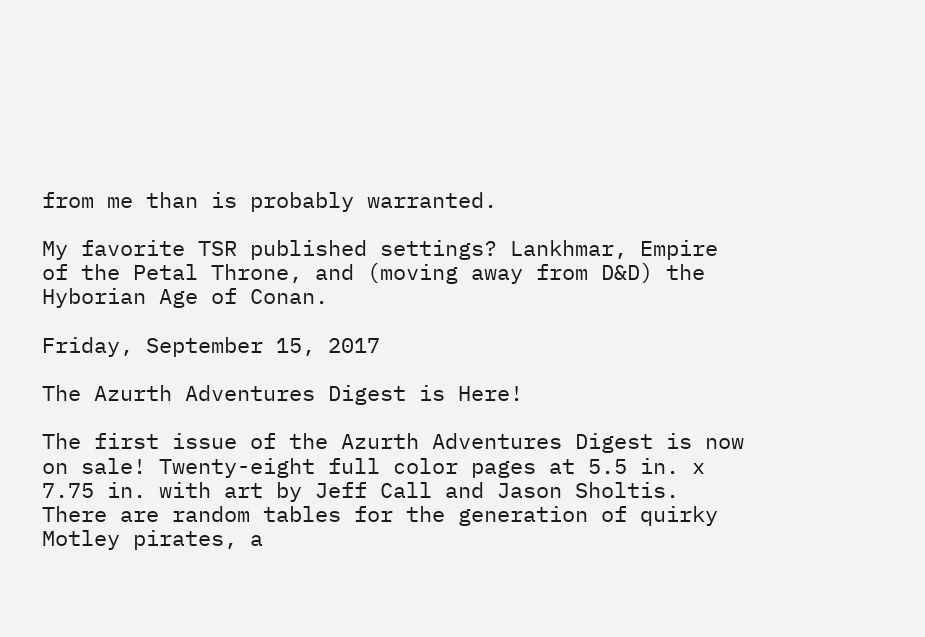from me than is probably warranted.

My favorite TSR published settings? Lankhmar, Empire of the Petal Throne, and (moving away from D&D) the Hyborian Age of Conan.

Friday, September 15, 2017

The Azurth Adventures Digest is Here!

The first issue of the Azurth Adventures Digest is now on sale! Twenty-eight full color pages at 5.5 in. x 7.75 in. with art by Jeff Call and Jason Sholtis. There are random tables for the generation of quirky Motley pirates, a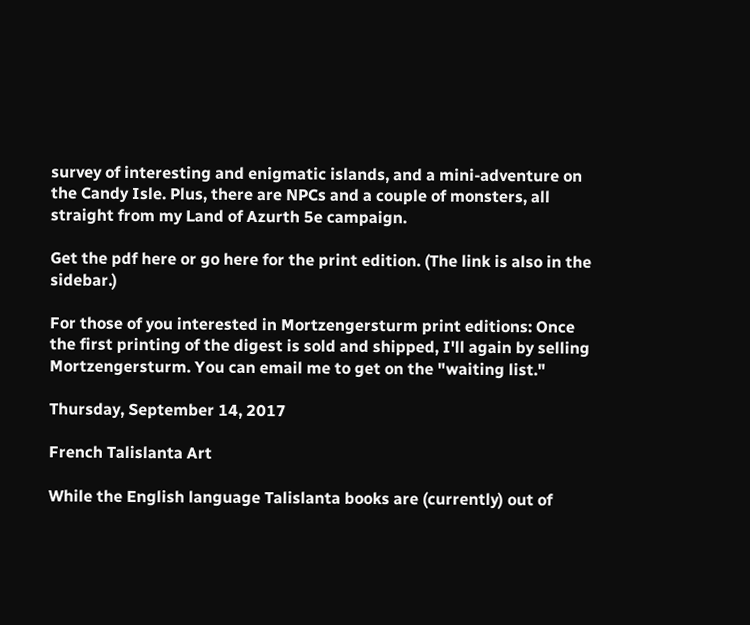survey of interesting and enigmatic islands, and a mini-adventure on the Candy Isle. Plus, there are NPCs and a couple of monsters, all straight from my Land of Azurth 5e campaign.

Get the pdf here or go here for the print edition. (The link is also in the sidebar.)

For those of you interested in Mortzengersturm print editions: Once the first printing of the digest is sold and shipped, I'll again by selling Mortzengersturm. You can email me to get on the "waiting list."

Thursday, September 14, 2017

French Talislanta Art

While the English language Talislanta books are (currently) out of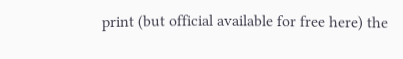print (but official available for free here) the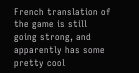French translation of the game is still going strong, and apparently has some pretty cool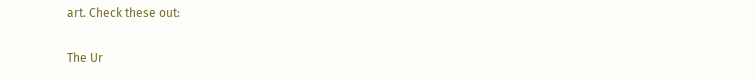art. Check these out:

The Ur